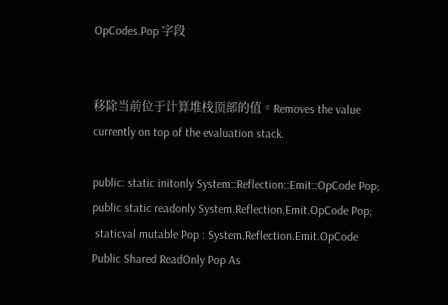OpCodes.Pop 字段


移除当前位于计算堆栈顶部的值。Removes the value currently on top of the evaluation stack.

public: static initonly System::Reflection::Emit::OpCode Pop;
public static readonly System.Reflection.Emit.OpCode Pop;
 staticval mutable Pop : System.Reflection.Emit.OpCode
Public Shared ReadOnly Pop As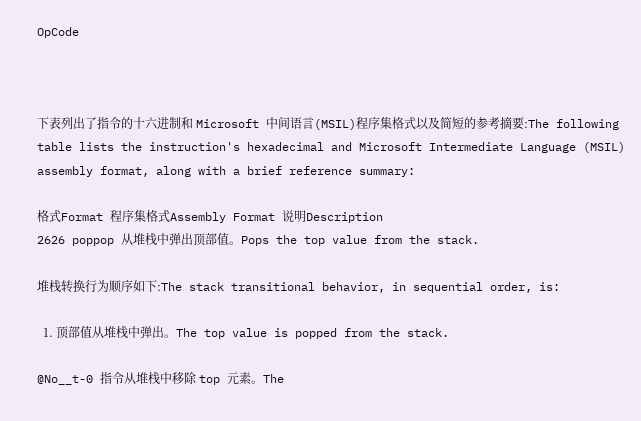OpCode



下表列出了指令的十六进制和 Microsoft 中间语言(MSIL)程序集格式以及简短的参考摘要:The following table lists the instruction's hexadecimal and Microsoft Intermediate Language (MSIL) assembly format, along with a brief reference summary:

格式Format 程序集格式Assembly Format 说明Description
2626 poppop 从堆栈中弹出顶部值。Pops the top value from the stack.

堆栈转换行为顺序如下:The stack transitional behavior, in sequential order, is:

  1. 顶部值从堆栈中弹出。The top value is popped from the stack.

@No__t-0 指令从堆栈中移除 top 元素。The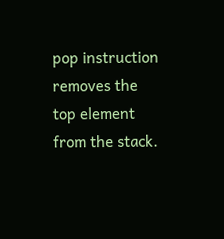pop instruction removes the top element from the stack.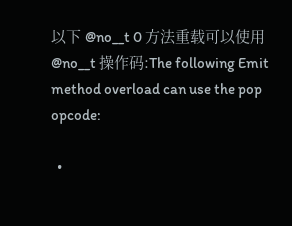以下 @no__t 0 方法重载可以使用 @no__t 操作码:The following Emit method overload can use the pop opcode:

  •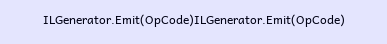ILGenerator.Emit(OpCode)ILGenerator.Emit(OpCode)